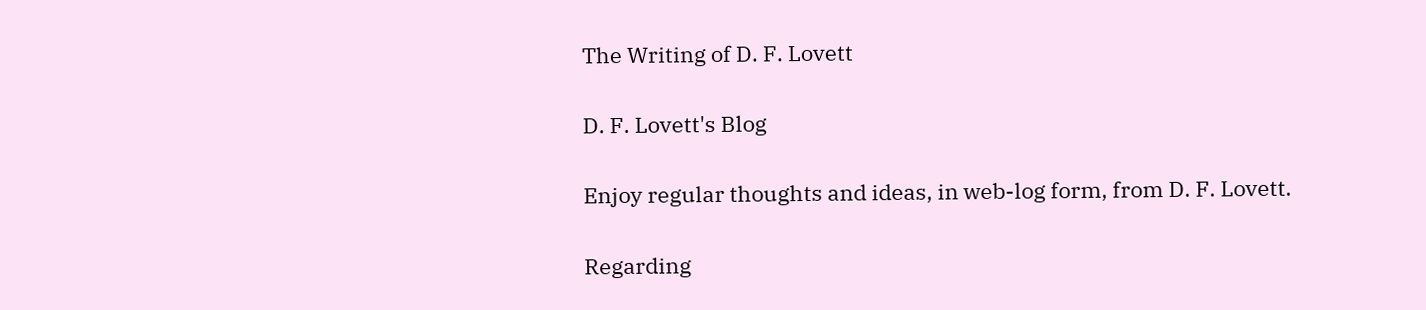The Writing of D. F. Lovett

D. F. Lovett's Blog

Enjoy regular thoughts and ideas, in web-log form, from D. F. Lovett.

Regarding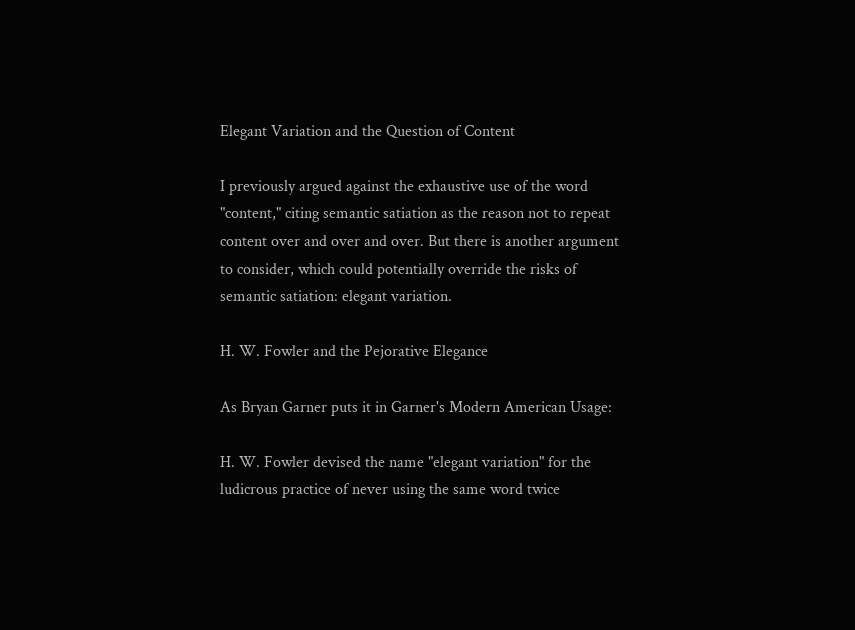Elegant Variation and the Question of Content

I previously argued against the exhaustive use of the word "content," citing semantic satiation as the reason not to repeat content over and over and over. But there is another argument to consider, which could potentially override the risks of semantic satiation: elegant variation.

H. W. Fowler and the Pejorative Elegance

As Bryan Garner puts it in Garner's Modern American Usage:

H. W. Fowler devised the name "elegant variation" for the ludicrous practice of never using the same word twice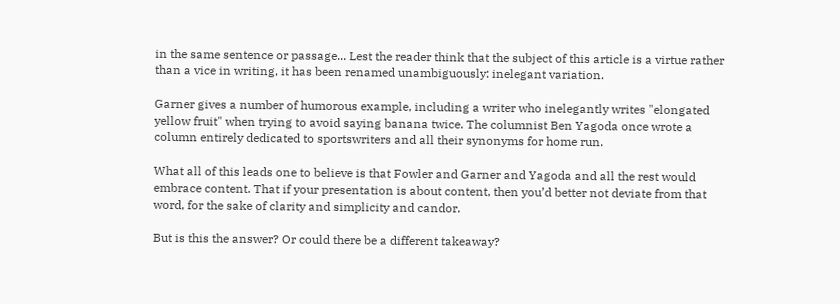in the same sentence or passage... Lest the reader think that the subject of this article is a virtue rather than a vice in writing, it has been renamed unambiguously: inelegant variation.

Garner gives a number of humorous example, including a writer who inelegantly writes "elongated yellow fruit" when trying to avoid saying banana twice. The columnist Ben Yagoda once wrote a column entirely dedicated to sportswriters and all their synonyms for home run.

What all of this leads one to believe is that Fowler and Garner and Yagoda and all the rest would embrace content. That if your presentation is about content, then you’d better not deviate from that word, for the sake of clarity and simplicity and candor.

But is this the answer? Or could there be a different takeaway?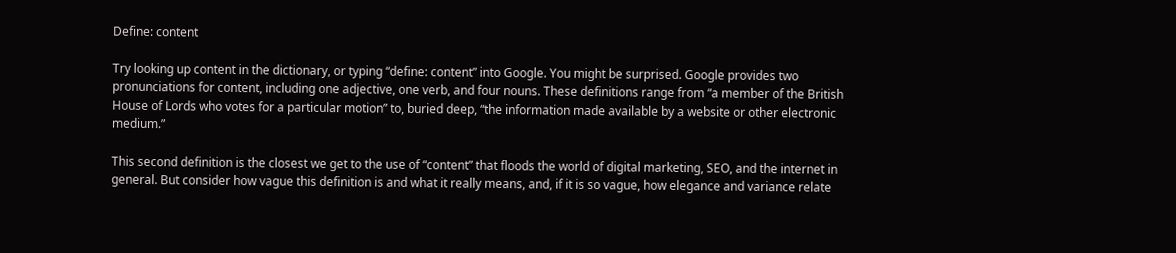Define: content

Try looking up content in the dictionary, or typing “define: content” into Google. You might be surprised. Google provides two pronunciations for content, including one adjective, one verb, and four nouns. These definitions range from “a member of the British House of Lords who votes for a particular motion” to, buried deep, “the information made available by a website or other electronic medium.”

This second definition is the closest we get to the use of “content” that floods the world of digital marketing, SEO, and the internet in general. But consider how vague this definition is and what it really means, and, if it is so vague, how elegance and variance relate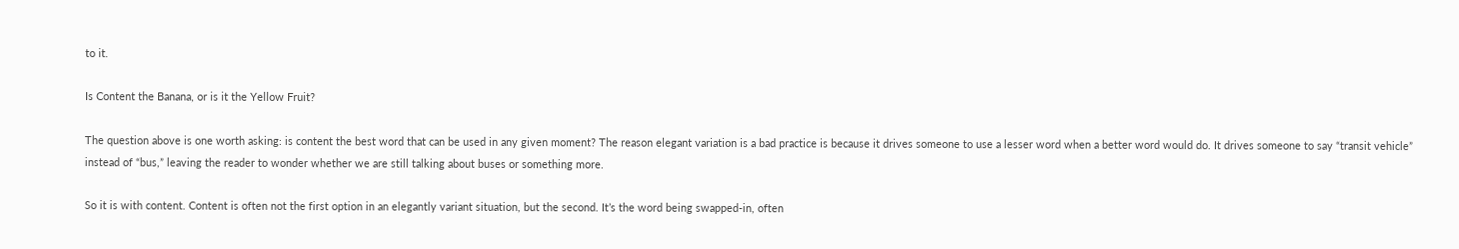to it.

Is Content the Banana, or is it the Yellow Fruit?

The question above is one worth asking: is content the best word that can be used in any given moment? The reason elegant variation is a bad practice is because it drives someone to use a lesser word when a better word would do. It drives someone to say “transit vehicle” instead of “bus,” leaving the reader to wonder whether we are still talking about buses or something more.

So it is with content. Content is often not the first option in an elegantly variant situation, but the second. It’s the word being swapped-in, often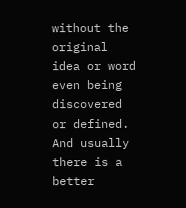without the original idea or word even being discovered or defined. And usually there is a better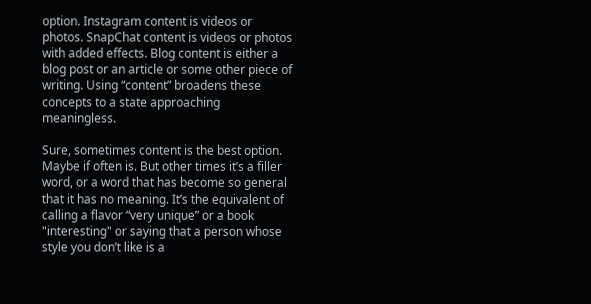option. Instagram content is videos or photos. SnapChat content is videos or photos with added effects. Blog content is either a blog post or an article or some other piece of writing. Using “content” broadens these concepts to a state approaching meaningless.

Sure, sometimes content is the best option. Maybe if often is. But other times it’s a filler word, or a word that has become so general that it has no meaning. It’s the equivalent of calling a flavor “very unique” or a book "interesting" or saying that a person whose style you don’t like is a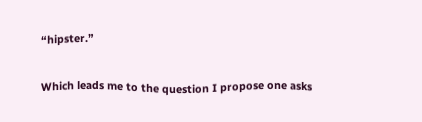“hipster.”

Which leads me to the question I propose one asks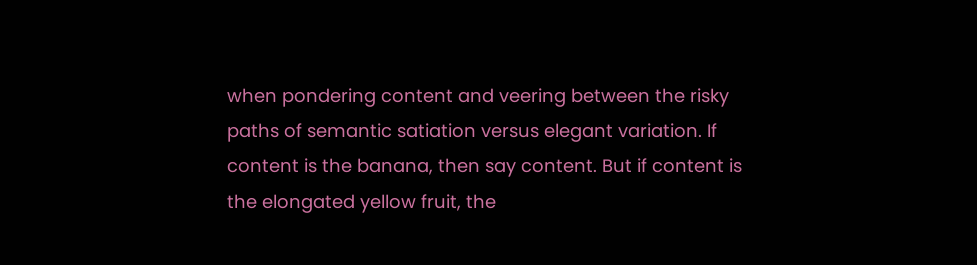when pondering content and veering between the risky paths of semantic satiation versus elegant variation. If content is the banana, then say content. But if content is the elongated yellow fruit, the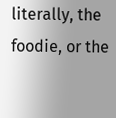literally, the foodie, or the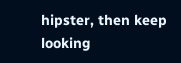hipster, then keep looking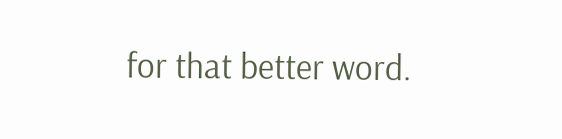for that better word.